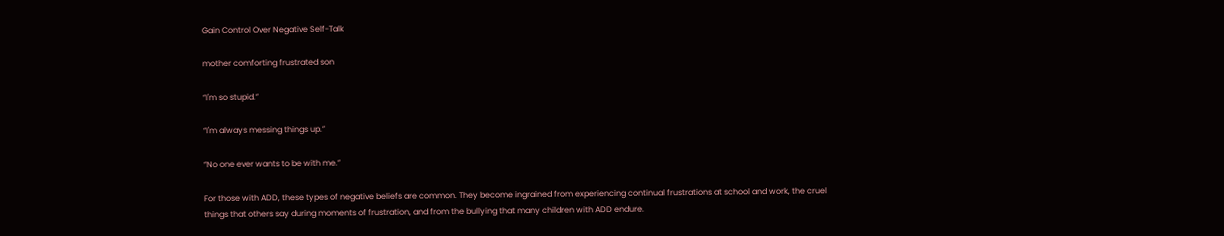Gain Control Over Negative Self-Talk

mother comforting frustrated son

“I'm so stupid.”

“I'm always messing things up.”

“No one ever wants to be with me.”

For those with ADD, these types of negative beliefs are common. They become ingrained from experiencing continual frustrations at school and work, the cruel things that others say during moments of frustration, and from the bullying that many children with ADD endure.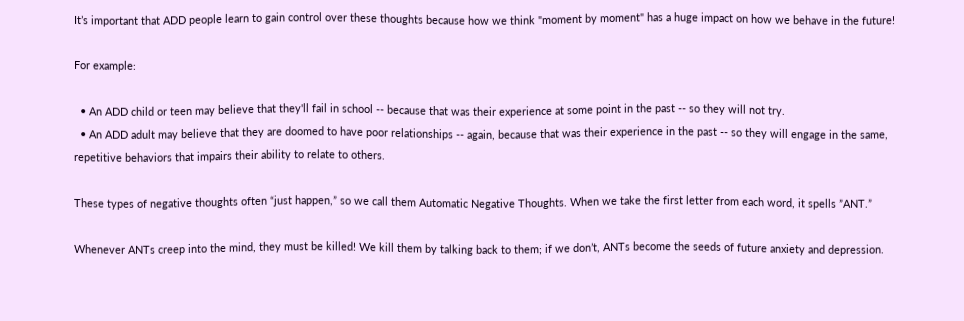It’s important that ADD people learn to gain control over these thoughts because how we think "moment by moment" has a huge impact on how we behave in the future!

For example:

  • An ADD child or teen may believe that they'll fail in school -- because that was their experience at some point in the past -- so they will not try.
  • An ADD adult may believe that they are doomed to have poor relationships -- again, because that was their experience in the past -- so they will engage in the same, repetitive behaviors that impairs their ability to relate to others.

These types of negative thoughts often “just happen,” so we call them Automatic Negative Thoughts. When we take the first letter from each word, it spells ”ANT.”

Whenever ANTs creep into the mind, they must be killed! We kill them by talking back to them; if we don’t, ANTs become the seeds of future anxiety and depression.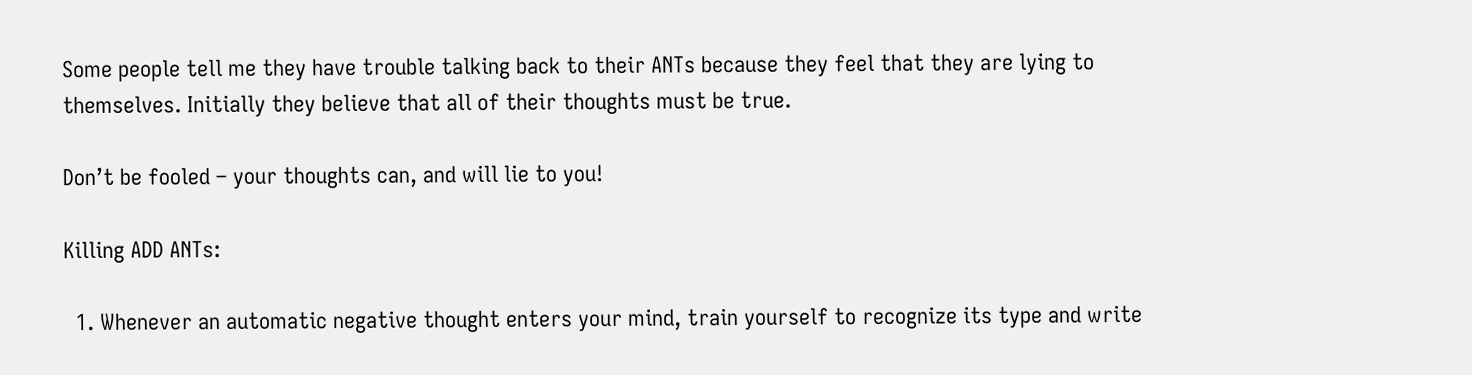Some people tell me they have trouble talking back to their ANTs because they feel that they are lying to themselves. Initially they believe that all of their thoughts must be true.

Don’t be fooled – your thoughts can, and will lie to you!

Killing ADD ANTs:

  1. Whenever an automatic negative thought enters your mind, train yourself to recognize its type and write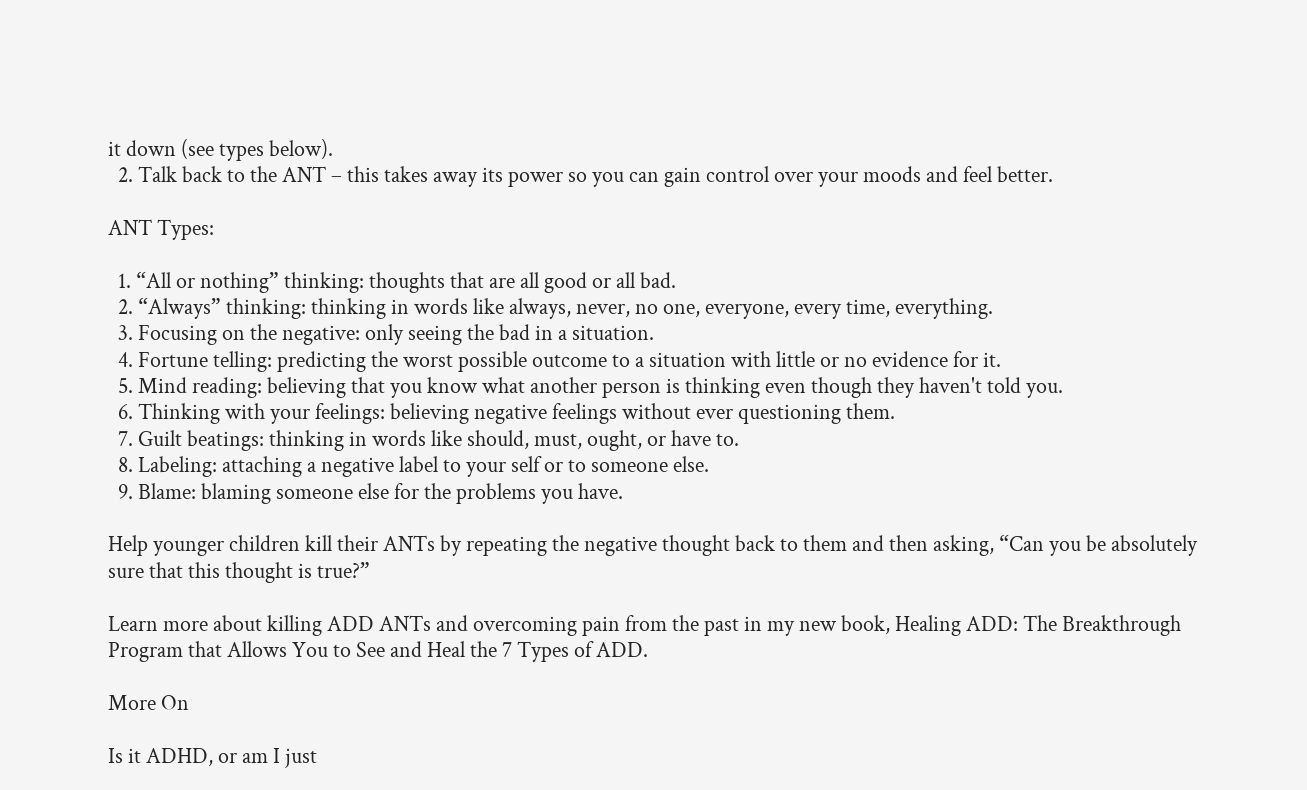it down (see types below).
  2. Talk back to the ANT – this takes away its power so you can gain control over your moods and feel better.

ANT Types:

  1. “All or nothing” thinking: thoughts that are all good or all bad.
  2. “Always” thinking: thinking in words like always, never, no one, everyone, every time, everything.
  3. Focusing on the negative: only seeing the bad in a situation.
  4. Fortune telling: predicting the worst possible outcome to a situation with little or no evidence for it.
  5. Mind reading: believing that you know what another person is thinking even though they haven't told you.
  6. Thinking with your feelings: believing negative feelings without ever questioning them.
  7. Guilt beatings: thinking in words like should, must, ought, or have to.
  8. Labeling: attaching a negative label to your self or to someone else.
  9. Blame: blaming someone else for the problems you have.

Help younger children kill their ANTs by repeating the negative thought back to them and then asking, “Can you be absolutely sure that this thought is true?”

Learn more about killing ADD ANTs and overcoming pain from the past in my new book, Healing ADD: The Breakthrough Program that Allows You to See and Heal the 7 Types of ADD.

More On

Is it ADHD, or am I just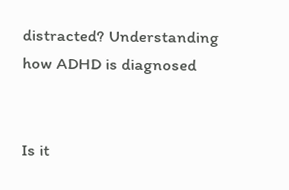distracted? Understanding how ADHD is diagnosed


Is it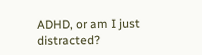ADHD, or am I just distracted?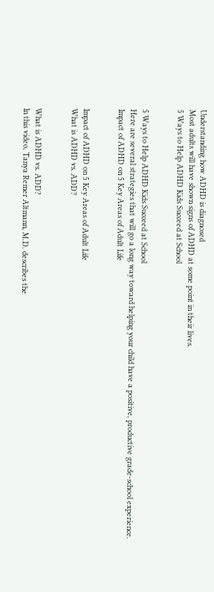Understanding how ADHD is diagnosed
Most adults will have shown signs of ADHD at some point in their lives.
5 Ways to Help ADHD Kids Succeed at School


5 Ways to Help ADHD Kids Succeed at School
Here are several strategies that will go a long way toward helping your child have a positive, productive grade-school experience.
Impact of ADHD on 5 Key Areas of Adult Life


Impact of ADHD on 5 Key Areas of Adult Life
What is ADHD vs. ADD?


What is ADHD vs. ADD?
In this video, Tanya Remer Altmann, M.D. describes the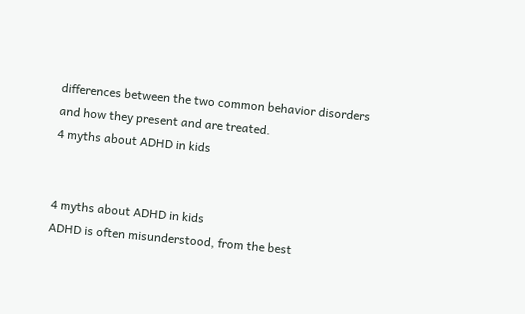differences between the two common behavior disorders and how they present and are treated.
4 myths about ADHD in kids


4 myths about ADHD in kids
ADHD is often misunderstood, from the best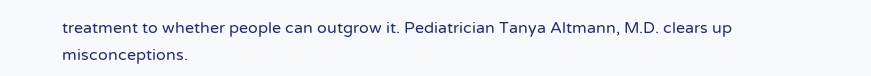treatment to whether people can outgrow it. Pediatrician Tanya Altmann, M.D. clears up misconceptions.